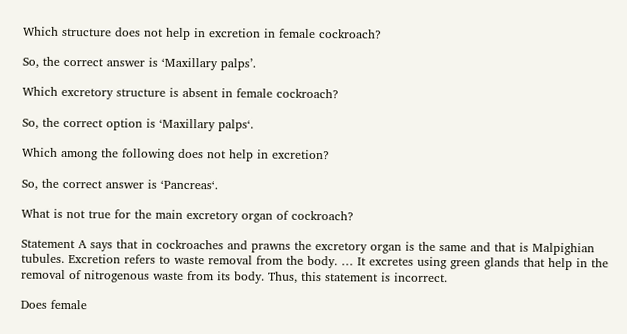Which structure does not help in excretion in female cockroach?

So, the correct answer is ‘Maxillary palps’.

Which excretory structure is absent in female cockroach?

So, the correct option is ‘Maxillary palps‘.

Which among the following does not help in excretion?

So, the correct answer is ‘Pancreas‘.

What is not true for the main excretory organ of cockroach?

Statement A says that in cockroaches and prawns the excretory organ is the same and that is Malpighian tubules. Excretion refers to waste removal from the body. … It excretes using green glands that help in the removal of nitrogenous waste from its body. Thus, this statement is incorrect.

Does female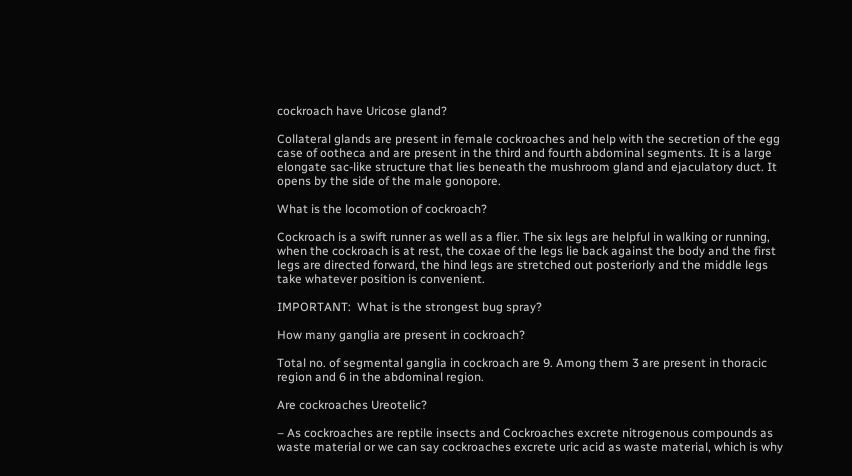cockroach have Uricose gland?

Collateral glands are present in female cockroaches and help with the secretion of the egg case of ootheca and are present in the third and fourth abdominal segments. It is a large elongate sac-like structure that lies beneath the mushroom gland and ejaculatory duct. It opens by the side of the male gonopore.

What is the locomotion of cockroach?

Cockroach is a swift runner as well as a flier. The six legs are helpful in walking or running, when the cockroach is at rest, the coxae of the legs lie back against the body and the first legs are directed forward, the hind legs are stretched out posteriorly and the middle legs take whatever position is convenient.

IMPORTANT:  What is the strongest bug spray?

How many ganglia are present in cockroach?

Total no. of segmental ganglia in cockroach are 9. Among them 3 are present in thoracic region and 6 in the abdominal region.

Are cockroaches Ureotelic?

– As cockroaches are reptile insects and Cockroaches excrete nitrogenous compounds as waste material or we can say cockroaches excrete uric acid as waste material, which is why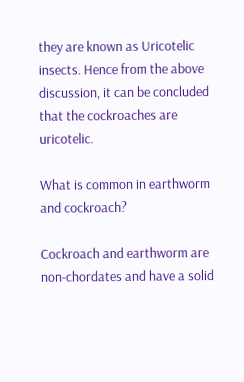they are known as Uricotelic insects. Hence from the above discussion, it can be concluded that the cockroaches are uricotelic.

What is common in earthworm and cockroach?

Cockroach and earthworm are non-chordates and have a solid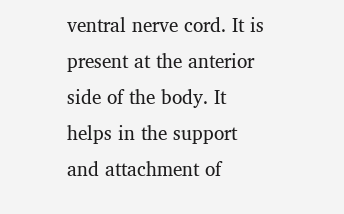ventral nerve cord. It is present at the anterior side of the body. It helps in the support and attachment of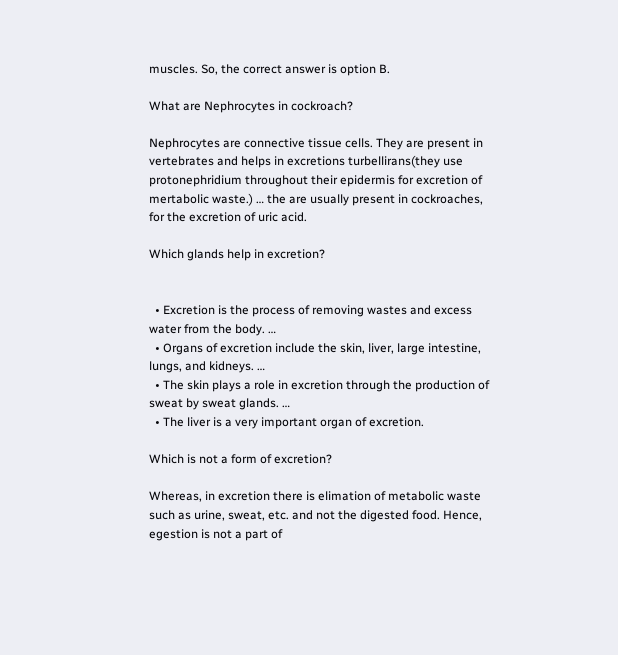muscles. So, the correct answer is option B.

What are Nephrocytes in cockroach?

Nephrocytes are connective tissue cells. They are present in vertebrates and helps in excretions turbellirans(they use protonephridium throughout their epidermis for excretion of mertabolic waste.) … the are usually present in cockroaches, for the excretion of uric acid.

Which glands help in excretion?


  • Excretion is the process of removing wastes and excess water from the body. …
  • Organs of excretion include the skin, liver, large intestine, lungs, and kidneys. …
  • The skin plays a role in excretion through the production of sweat by sweat glands. …
  • The liver is a very important organ of excretion.

Which is not a form of excretion?

Whereas, in excretion there is elimation of metabolic waste such as urine, sweat, etc. and not the digested food. Hence, egestion is not a part of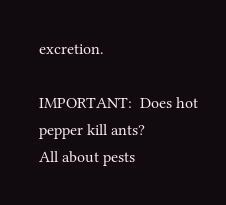excretion.

IMPORTANT:  Does hot pepper kill ants?
All about pests